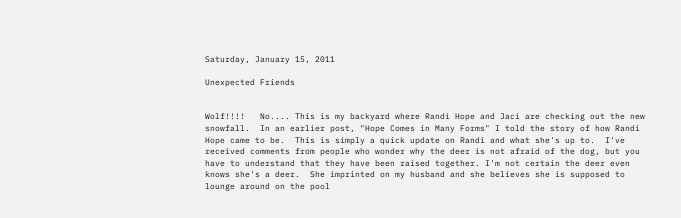Saturday, January 15, 2011

Unexpected Friends


Wolf!!!!   No.... This is my backyard where Randi Hope and Jaci are checking out the new snowfall.  In an earlier post, "Hope Comes in Many Forms" I told the story of how Randi Hope came to be.  This is simply a quick update on Randi and what she's up to.  I've received comments from people who wonder why the deer is not afraid of the dog, but you have to understand that they have been raised together. I'm not certain the deer even knows she's a deer.  She imprinted on my husband and she believes she is supposed to lounge around on the pool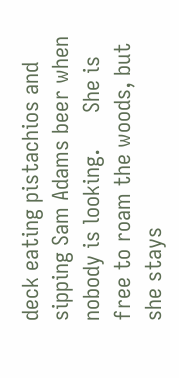deck eating pistachios and sipping Sam Adams beer when nobody is looking.      She is free to roam the woods, but she stays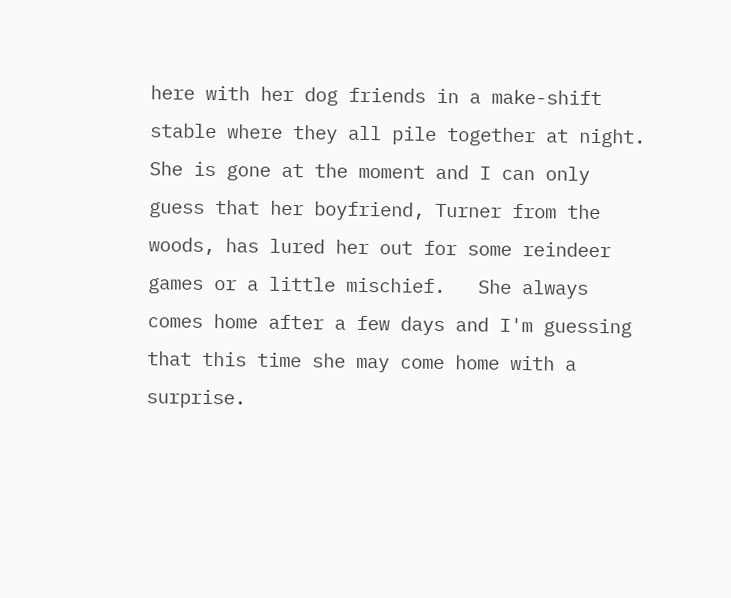here with her dog friends in a make-shift stable where they all pile together at night.   She is gone at the moment and I can only guess that her boyfriend, Turner from the woods, has lured her out for some reindeer games or a little mischief.   She always comes home after a few days and I'm guessing that this time she may come home with a surprise.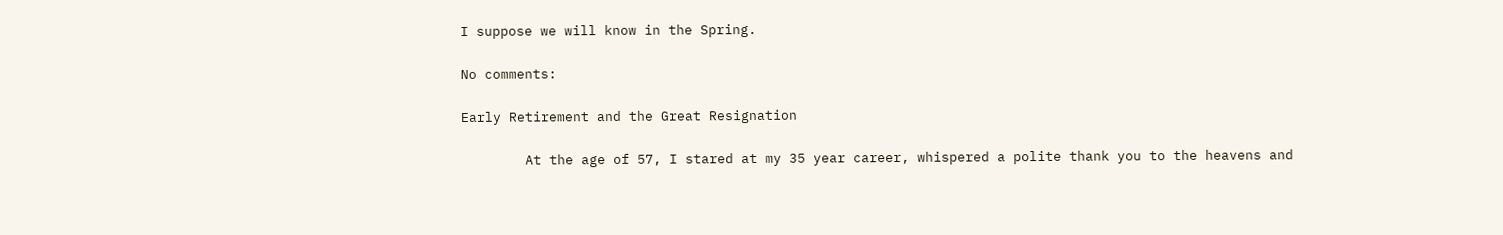I suppose we will know in the Spring.

No comments:

Early Retirement and the Great Resignation

        At the age of 57, I stared at my 35 year career, whispered a polite thank you to the heavens and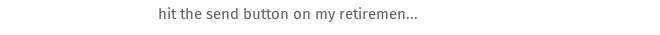hit the send button on my retiremen...